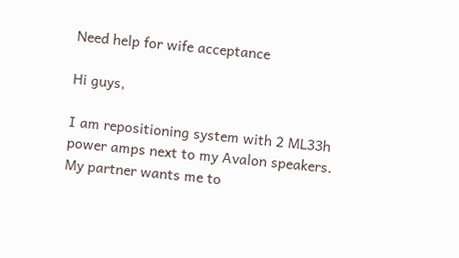Need help for wife acceptance

Hi guys,

I am repositioning system with 2 ML33h power amps next to my Avalon speakers. My partner wants me to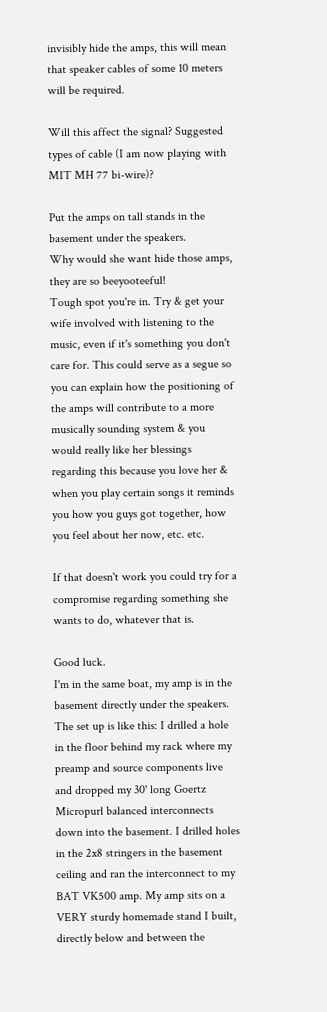invisibly hide the amps, this will mean that speaker cables of some 10 meters will be required.

Will this affect the signal? Suggested types of cable (I am now playing with MIT MH 77 bi-wire)?

Put the amps on tall stands in the basement under the speakers.
Why would she want hide those amps, they are so beeyooteeful!
Tough spot you're in. Try & get your wife involved with listening to the music, even if it's something you don't care for. This could serve as a segue so you can explain how the positioning of the amps will contribute to a more musically sounding system & you would really like her blessings regarding this because you love her & when you play certain songs it reminds you how you guys got together, how you feel about her now, etc. etc.

If that doesn't work you could try for a compromise regarding something she wants to do, whatever that is.

Good luck.
I'm in the same boat, my amp is in the basement directly under the speakers. The set up is like this: I drilled a hole in the floor behind my rack where my preamp and source components live and dropped my 30' long Goertz Micropurl balanced interconnects down into the basement. I drilled holes in the 2x8 stringers in the basement ceiling and ran the interconnect to my BAT VK500 amp. My amp sits on a VERY sturdy homemade stand I built, directly below and between the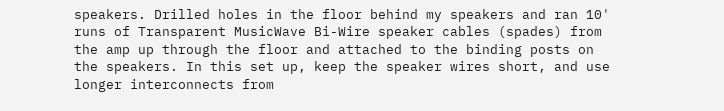speakers. Drilled holes in the floor behind my speakers and ran 10' runs of Transparent MusicWave Bi-Wire speaker cables (spades) from the amp up through the floor and attached to the binding posts on the speakers. In this set up, keep the speaker wires short, and use longer interconnects from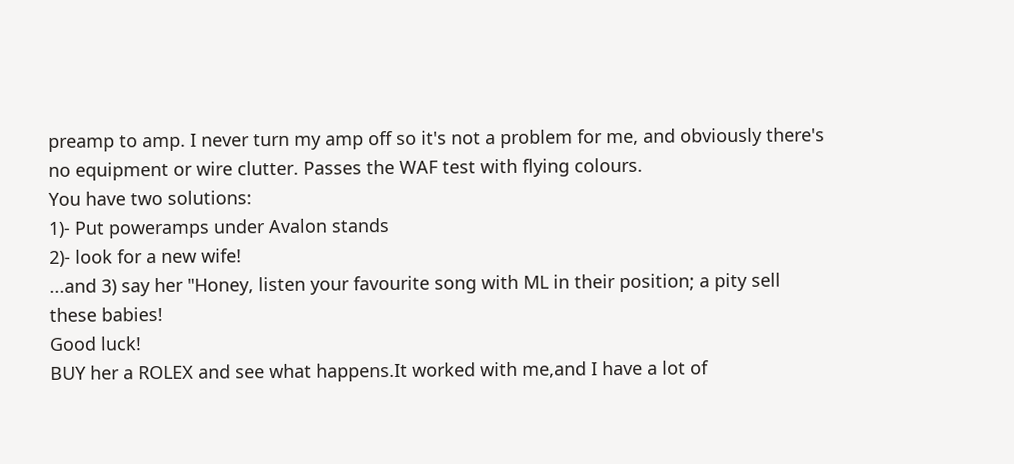preamp to amp. I never turn my amp off so it's not a problem for me, and obviously there's no equipment or wire clutter. Passes the WAF test with flying colours.
You have two solutions:
1)- Put poweramps under Avalon stands
2)- look for a new wife!
...and 3) say her "Honey, listen your favourite song with ML in their position; a pity sell these babies!
Good luck!
BUY her a ROLEX and see what happens.It worked with me,and I have a lot of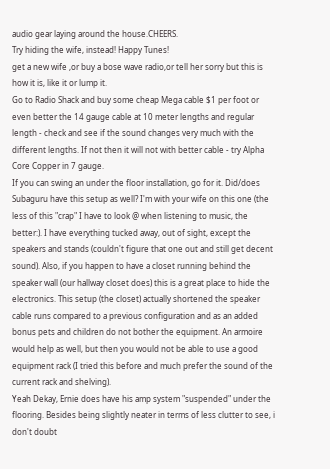audio gear laying around the house.CHEERS.
Try hiding the wife, instead! Happy Tunes!
get a new wife ,or buy a bose wave radio,or tell her sorry but this is how it is, like it or lump it.
Go to Radio Shack and buy some cheap Mega cable $1 per foot or even better the 14 gauge cable at 10 meter lengths and regular length - check and see if the sound changes very much with the different lengths. If not then it will not with better cable - try Alpha Core Copper in 7 gauge.
If you can swing an under the floor installation, go for it. Did/does Subaguru have this setup as well? I'm with your wife on this one (the less of this "crap" I have to look @ when listening to music, the better:). I have everything tucked away, out of sight, except the speakers and stands (couldn't figure that one out and still get decent sound). Also, if you happen to have a closet running behind the speaker wall (our hallway closet does) this is a great place to hide the electronics. This setup (the closet) actually shortened the speaker cable runs compared to a previous configuration and as an added bonus pets and children do not bother the equipment. An armoire would help as well, but then you would not be able to use a good equipment rack (I tried this before and much prefer the sound of the current rack and shelving).
Yeah Dekay, Ernie does have his amp system "suspended" under the flooring. Besides being slightly neater in terms of less clutter to see, i don't doubt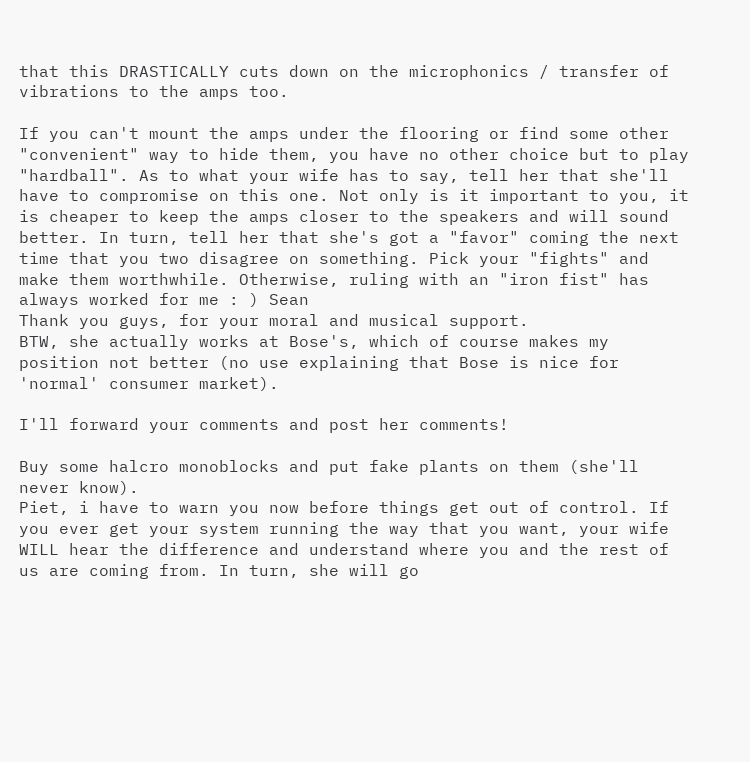that this DRASTICALLY cuts down on the microphonics / transfer of vibrations to the amps too.

If you can't mount the amps under the flooring or find some other "convenient" way to hide them, you have no other choice but to play "hardball". As to what your wife has to say, tell her that she'll have to compromise on this one. Not only is it important to you, it is cheaper to keep the amps closer to the speakers and will sound better. In turn, tell her that she's got a "favor" coming the next time that you two disagree on something. Pick your "fights" and make them worthwhile. Otherwise, ruling with an "iron fist" has always worked for me : ) Sean
Thank you guys, for your moral and musical support.
BTW, she actually works at Bose's, which of course makes my position not better (no use explaining that Bose is nice for 'normal' consumer market).

I'll forward your comments and post her comments!

Buy some halcro monoblocks and put fake plants on them (she'll never know).
Piet, i have to warn you now before things get out of control. If you ever get your system running the way that you want, your wife WILL hear the difference and understand where you and the rest of us are coming from. In turn, she will go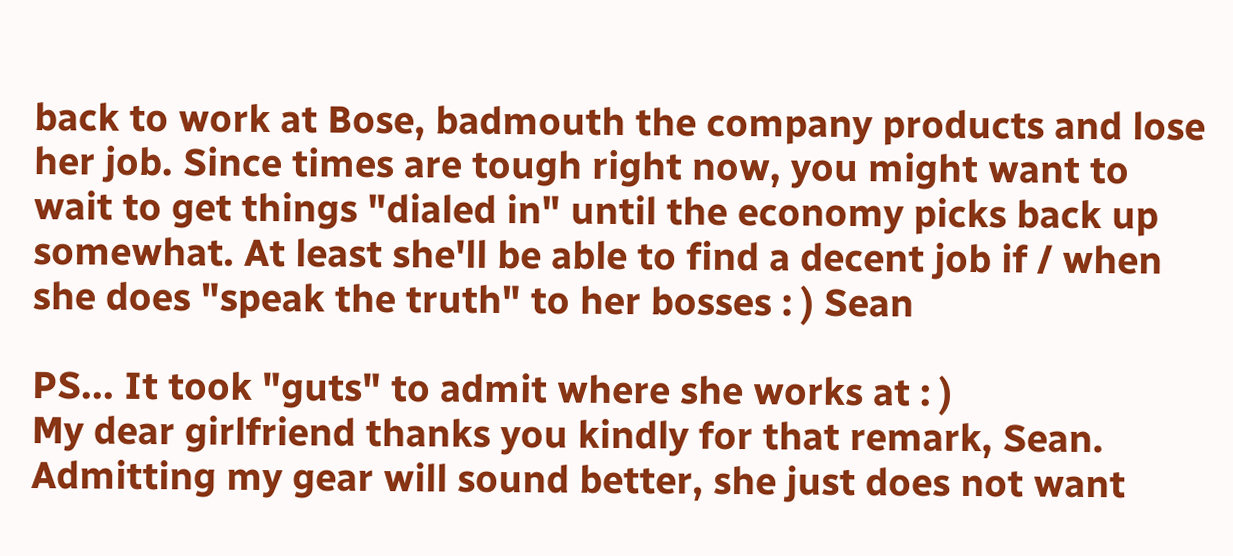back to work at Bose, badmouth the company products and lose her job. Since times are tough right now, you might want to wait to get things "dialed in" until the economy picks back up somewhat. At least she'll be able to find a decent job if / when she does "speak the truth" to her bosses : ) Sean

PS... It took "guts" to admit where she works at : )
My dear girlfriend thanks you kindly for that remark, Sean. Admitting my gear will sound better, she just does not want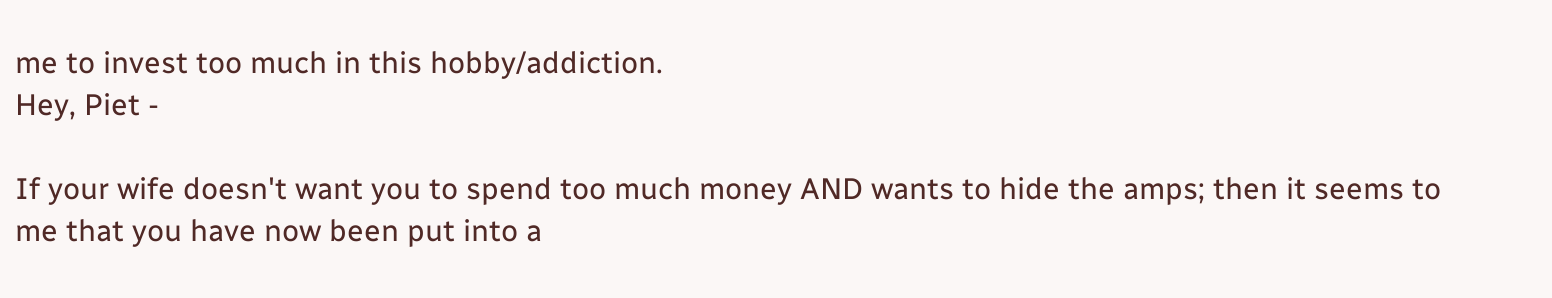me to invest too much in this hobby/addiction.
Hey, Piet -

If your wife doesn't want you to spend too much money AND wants to hide the amps; then it seems to me that you have now been put into a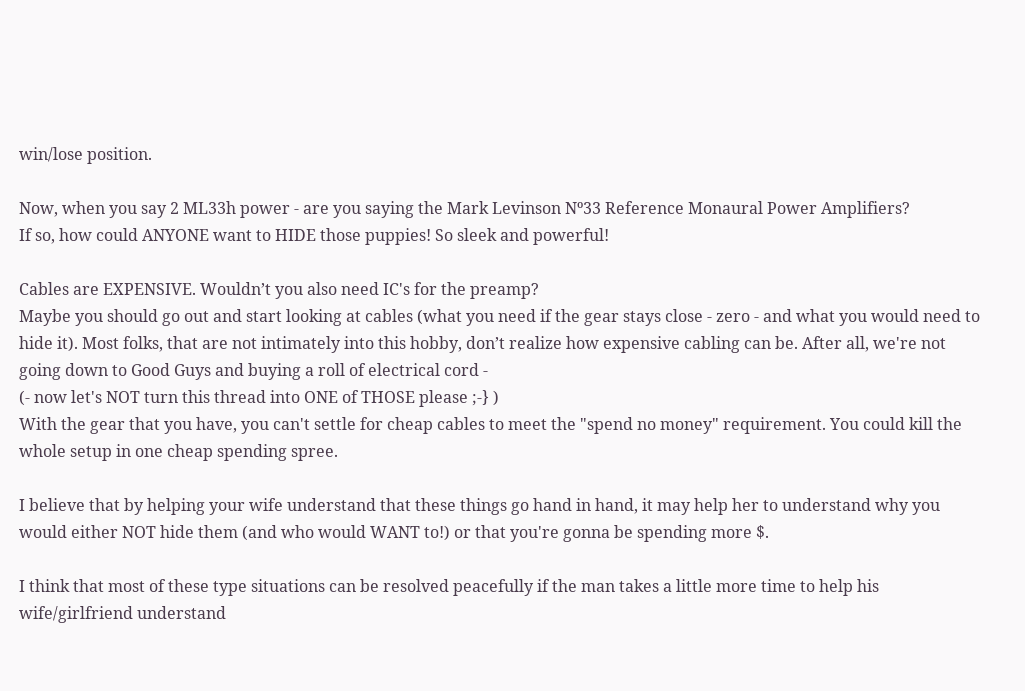win/lose position.

Now, when you say 2 ML33h power - are you saying the Mark Levinson Nº33 Reference Monaural Power Amplifiers?
If so, how could ANYONE want to HIDE those puppies! So sleek and powerful!

Cables are EXPENSIVE. Wouldn’t you also need IC's for the preamp?
Maybe you should go out and start looking at cables (what you need if the gear stays close - zero - and what you would need to hide it). Most folks, that are not intimately into this hobby, don’t realize how expensive cabling can be. After all, we're not going down to Good Guys and buying a roll of electrical cord -
(- now let's NOT turn this thread into ONE of THOSE please ;-} )
With the gear that you have, you can't settle for cheap cables to meet the "spend no money" requirement. You could kill the whole setup in one cheap spending spree.

I believe that by helping your wife understand that these things go hand in hand, it may help her to understand why you would either NOT hide them (and who would WANT to!) or that you're gonna be spending more $.

I think that most of these type situations can be resolved peacefully if the man takes a little more time to help his wife/girlfriend understand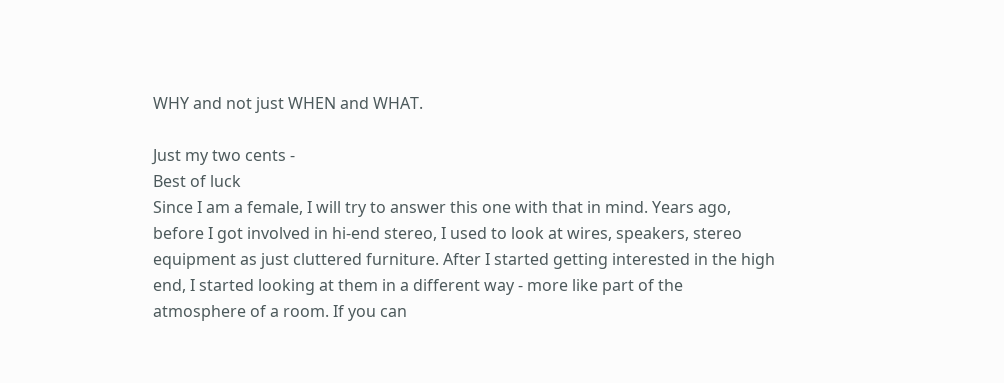WHY and not just WHEN and WHAT.

Just my two cents -
Best of luck
Since I am a female, I will try to answer this one with that in mind. Years ago, before I got involved in hi-end stereo, I used to look at wires, speakers, stereo equipment as just cluttered furniture. After I started getting interested in the high end, I started looking at them in a different way - more like part of the atmosphere of a room. If you can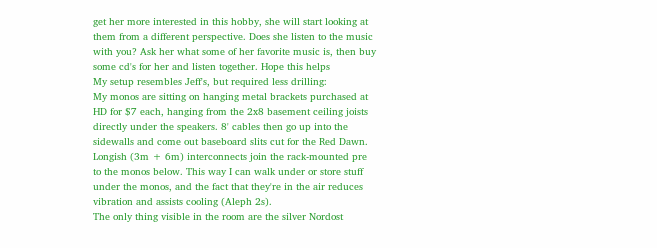get her more interested in this hobby, she will start looking at them from a different perspective. Does she listen to the music with you? Ask her what some of her favorite music is, then buy some cd's for her and listen together. Hope this helps
My setup resembles Jeff's, but required less drilling:
My monos are sitting on hanging metal brackets purchased at HD for $7 each, hanging from the 2x8 basement ceiling joists directly under the speakers. 8' cables then go up into the sidewalls and come out baseboard slits cut for the Red Dawn. Longish (3m + 6m) interconnects join the rack-mounted pre to the monos below. This way I can walk under or store stuff under the monos, and the fact that they're in the air reduces vibration and assists cooling (Aleph 2s).
The only thing visible in the room are the silver Nordost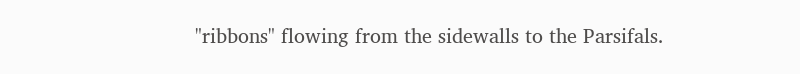"ribbons" flowing from the sidewalls to the Parsifals.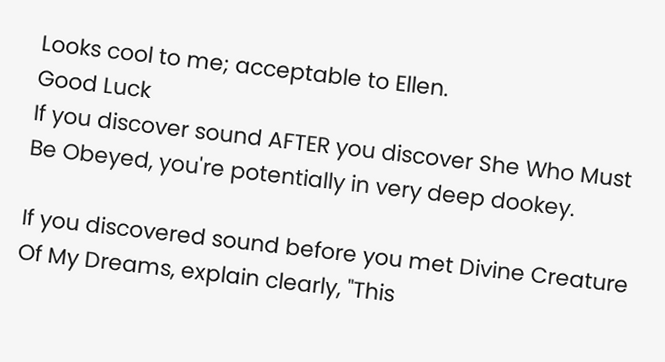Looks cool to me; acceptable to Ellen.
Good Luck
If you discover sound AFTER you discover She Who Must Be Obeyed, you're potentially in very deep dookey.

If you discovered sound before you met Divine Creature Of My Dreams, explain clearly, "This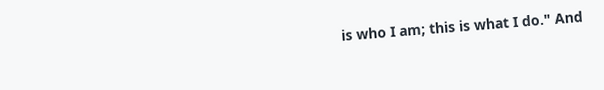is who I am; this is what I do." And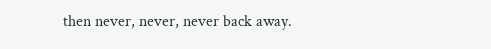then never, never, never back away.